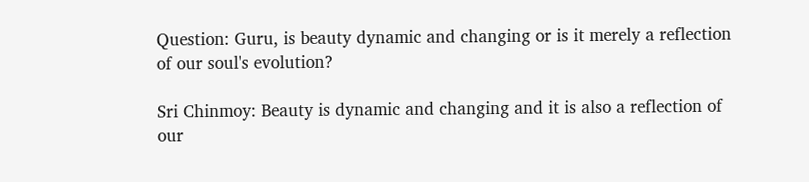Question: Guru, is beauty dynamic and changing or is it merely a reflection of our soul's evolution?

Sri Chinmoy: Beauty is dynamic and changing and it is also a reflection of our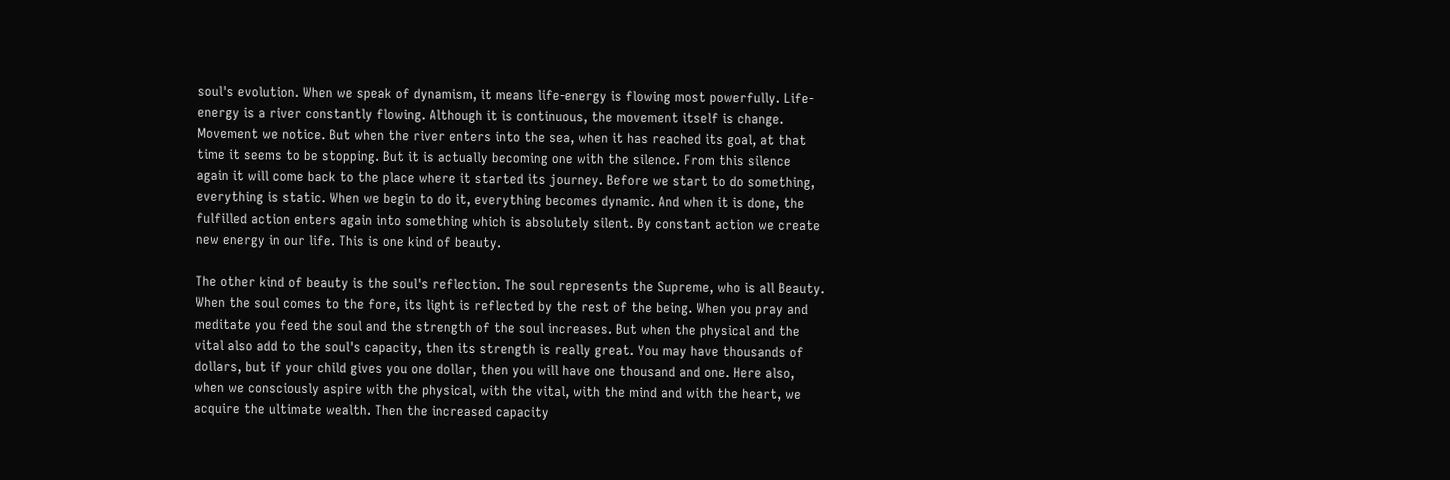soul's evolution. When we speak of dynamism, it means life-energy is flowing most powerfully. Life-energy is a river constantly flowing. Although it is continuous, the movement itself is change. Movement we notice. But when the river enters into the sea, when it has reached its goal, at that time it seems to be stopping. But it is actually becoming one with the silence. From this silence again it will come back to the place where it started its journey. Before we start to do something, everything is static. When we begin to do it, everything becomes dynamic. And when it is done, the fulfilled action enters again into something which is absolutely silent. By constant action we create new energy in our life. This is one kind of beauty.

The other kind of beauty is the soul's reflection. The soul represents the Supreme, who is all Beauty. When the soul comes to the fore, its light is reflected by the rest of the being. When you pray and meditate you feed the soul and the strength of the soul increases. But when the physical and the vital also add to the soul's capacity, then its strength is really great. You may have thousands of dollars, but if your child gives you one dollar, then you will have one thousand and one. Here also, when we consciously aspire with the physical, with the vital, with the mind and with the heart, we acquire the ultimate wealth. Then the increased capacity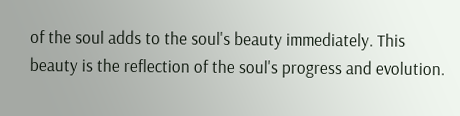of the soul adds to the soul's beauty immediately. This beauty is the reflection of the soul's progress and evolution.